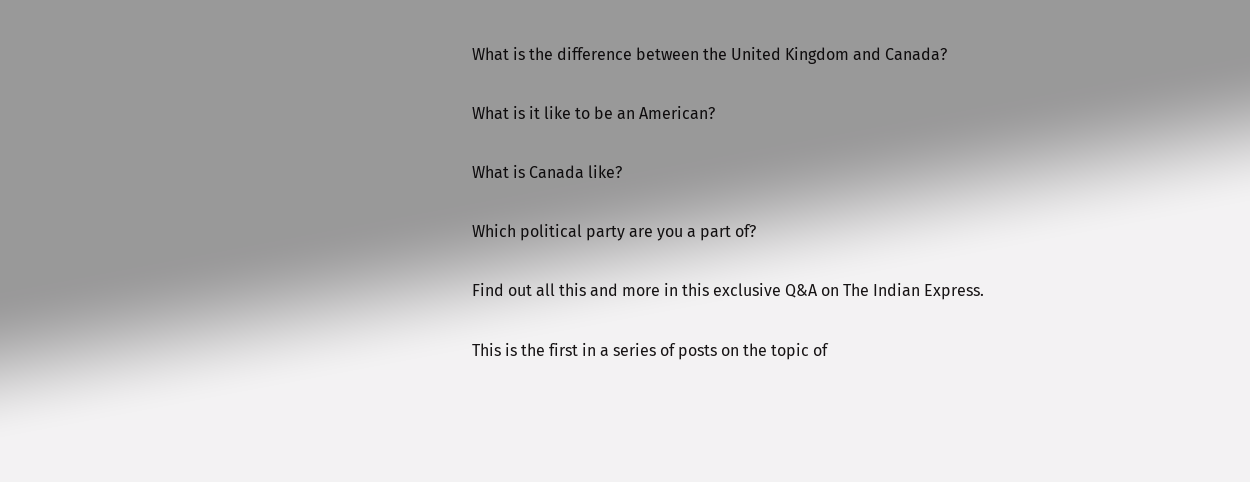What is the difference between the United Kingdom and Canada?

What is it like to be an American?

What is Canada like?

Which political party are you a part of?

Find out all this and more in this exclusive Q&A on The Indian Express.

This is the first in a series of posts on the topic of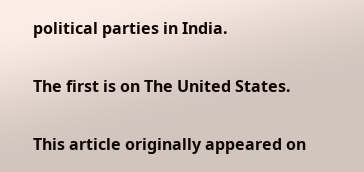political parties in India.

The first is on The United States.

This article originally appeared on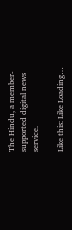The Hindu, a member-supported digital news service.

Like this: Like Loading…